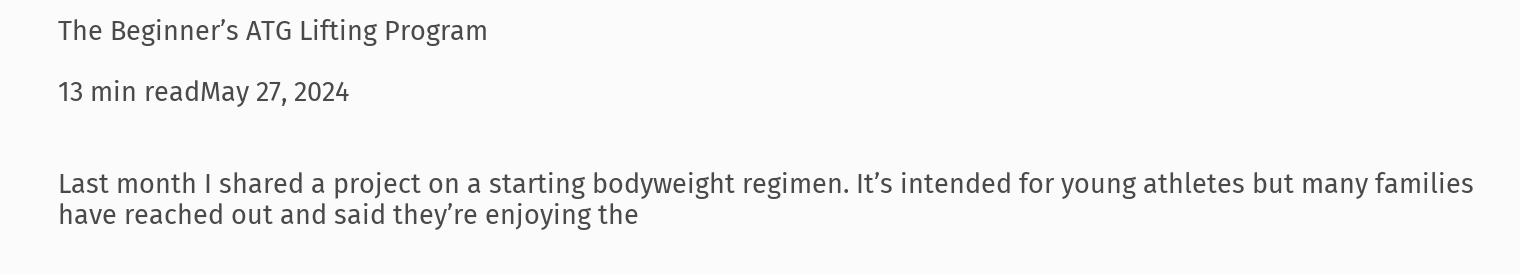The Beginner’s ATG Lifting Program

13 min readMay 27, 2024


Last month I shared a project on a starting bodyweight regimen. It’s intended for young athletes but many families have reached out and said they’re enjoying the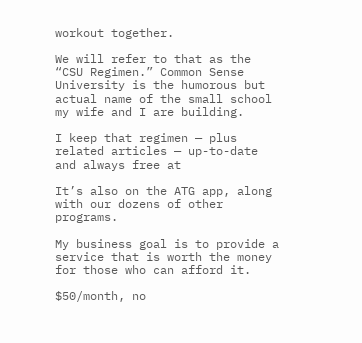workout together.

We will refer to that as the “CSU Regimen.” Common Sense University is the humorous but actual name of the small school my wife and I are building.

I keep that regimen — plus related articles — up-to-date and always free at

It’s also on the ATG app, along with our dozens of other programs.

My business goal is to provide a service that is worth the money for those who can afford it.

$50/month, no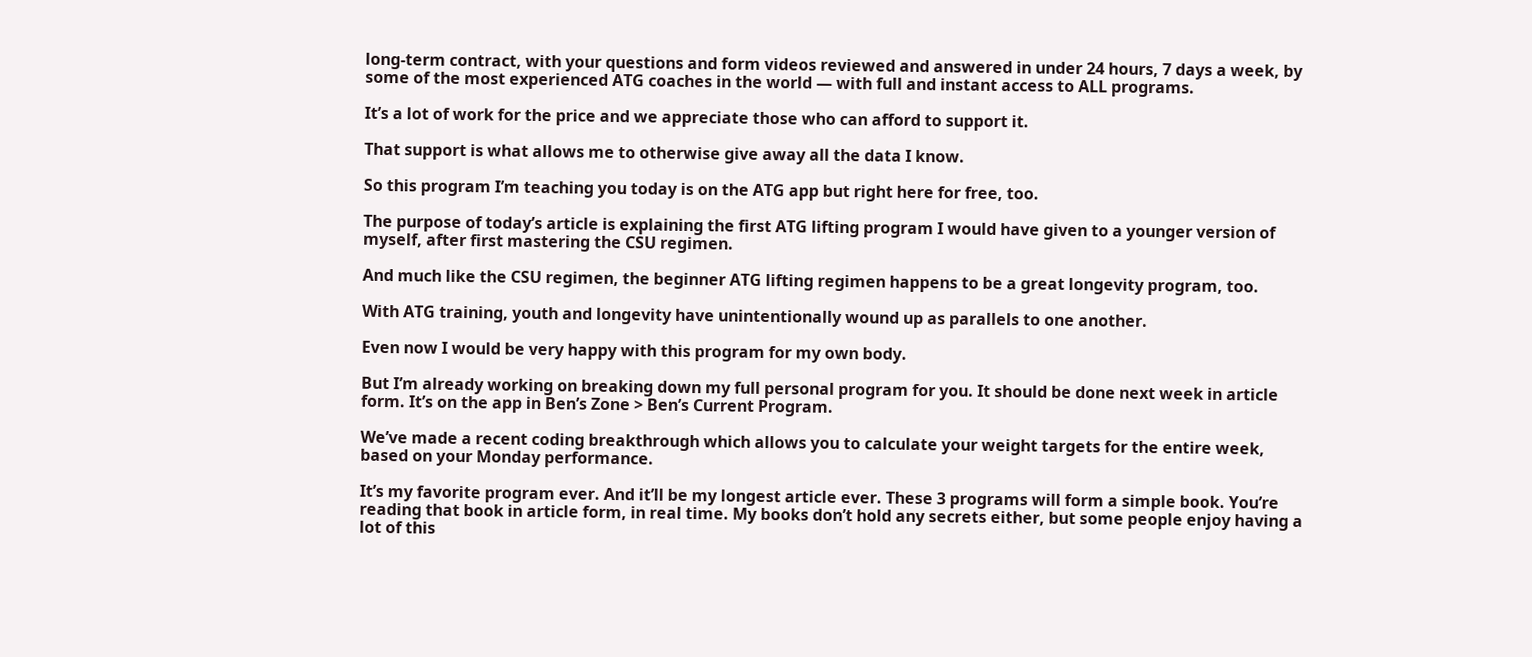long-term contract, with your questions and form videos reviewed and answered in under 24 hours, 7 days a week, by some of the most experienced ATG coaches in the world — with full and instant access to ALL programs.

It’s a lot of work for the price and we appreciate those who can afford to support it.

That support is what allows me to otherwise give away all the data I know.

So this program I’m teaching you today is on the ATG app but right here for free, too.

The purpose of today’s article is explaining the first ATG lifting program I would have given to a younger version of myself, after first mastering the CSU regimen.

And much like the CSU regimen, the beginner ATG lifting regimen happens to be a great longevity program, too.

With ATG training, youth and longevity have unintentionally wound up as parallels to one another.

Even now I would be very happy with this program for my own body.

But I’m already working on breaking down my full personal program for you. It should be done next week in article form. It’s on the app in Ben’s Zone > Ben’s Current Program.

We’ve made a recent coding breakthrough which allows you to calculate your weight targets for the entire week, based on your Monday performance.

It’s my favorite program ever. And it’ll be my longest article ever. These 3 programs will form a simple book. You’re reading that book in article form, in real time. My books don’t hold any secrets either, but some people enjoy having a lot of this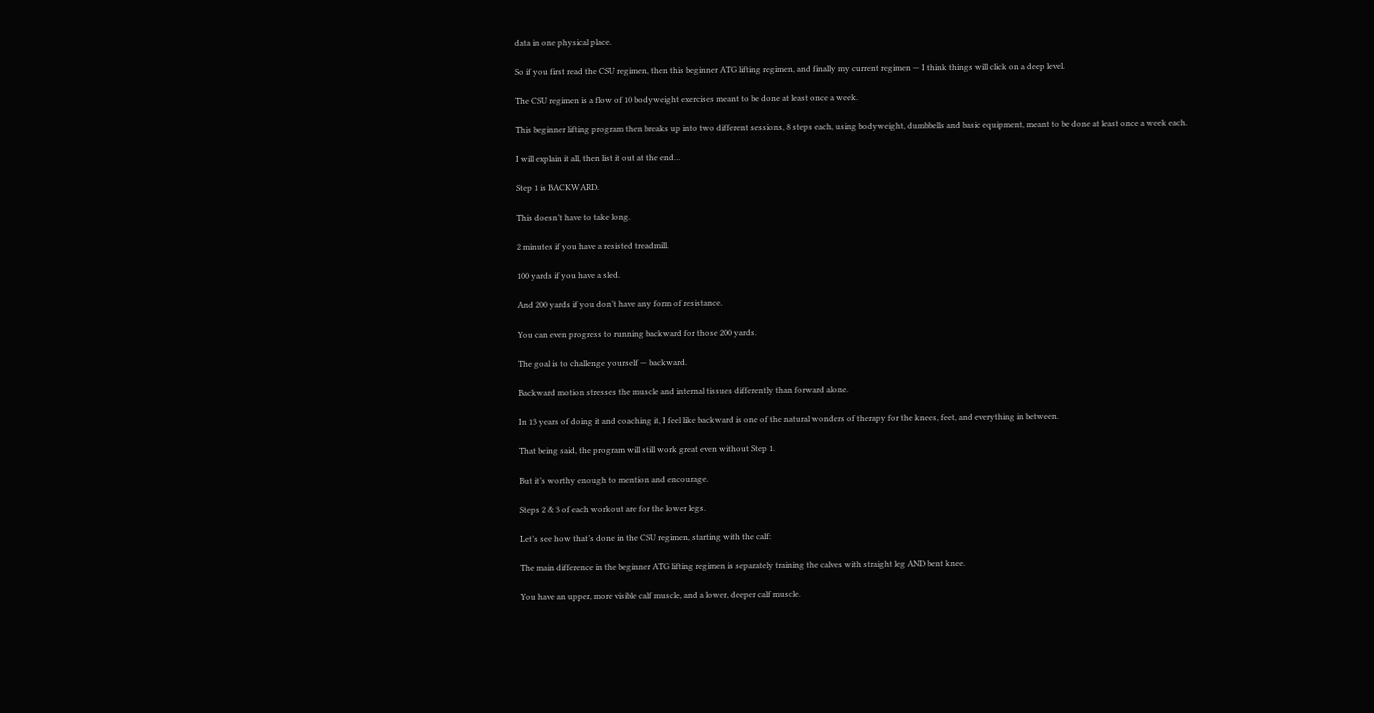data in one physical place.

So if you first read the CSU regimen, then this beginner ATG lifting regimen, and finally my current regimen — I think things will click on a deep level.

The CSU regimen is a flow of 10 bodyweight exercises meant to be done at least once a week.

This beginner lifting program then breaks up into two different sessions, 8 steps each, using bodyweight, dumbbells and basic equipment, meant to be done at least once a week each.

I will explain it all, then list it out at the end…

Step 1 is BACKWARD.

This doesn’t have to take long.

2 minutes if you have a resisted treadmill.

100 yards if you have a sled.

And 200 yards if you don’t have any form of resistance.

You can even progress to running backward for those 200 yards.

The goal is to challenge yourself — backward.

Backward motion stresses the muscle and internal tissues differently than forward alone.

In 13 years of doing it and coaching it, I feel like backward is one of the natural wonders of therapy for the knees, feet, and everything in between.

That being said, the program will still work great even without Step 1.

But it’s worthy enough to mention and encourage.

Steps 2 & 3 of each workout are for the lower legs.

Let’s see how that’s done in the CSU regimen, starting with the calf:

The main difference in the beginner ATG lifting regimen is separately training the calves with straight leg AND bent knee.

You have an upper, more visible calf muscle, and a lower, deeper calf muscle.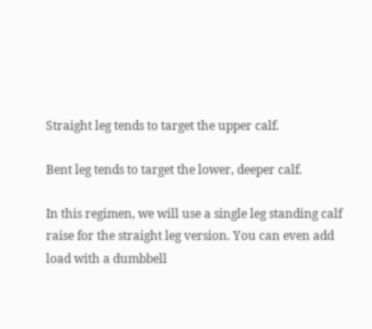Straight leg tends to target the upper calf.

Bent leg tends to target the lower, deeper calf.

In this regimen, we will use a single leg standing calf raise for the straight leg version. You can even add load with a dumbbell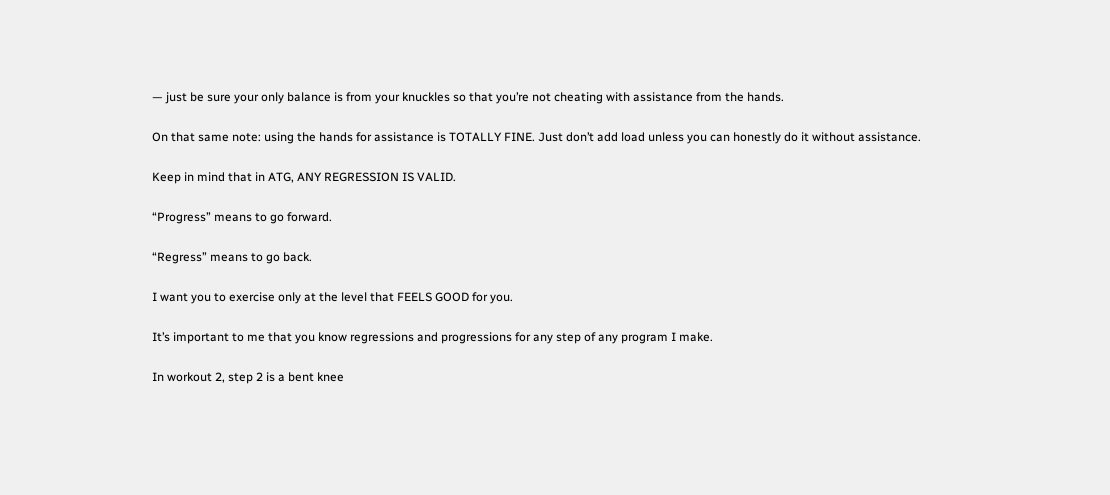— just be sure your only balance is from your knuckles so that you’re not cheating with assistance from the hands.

On that same note: using the hands for assistance is TOTALLY FINE. Just don’t add load unless you can honestly do it without assistance.

Keep in mind that in ATG, ANY REGRESSION IS VALID.

“Progress” means to go forward.

“Regress” means to go back.

I want you to exercise only at the level that FEELS GOOD for you.

It’s important to me that you know regressions and progressions for any step of any program I make.

In workout 2, step 2 is a bent knee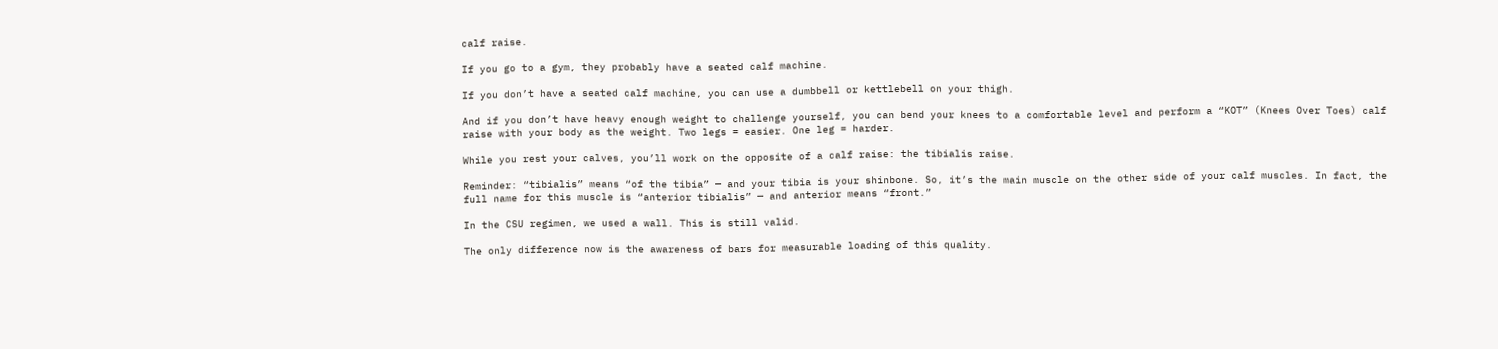calf raise.

If you go to a gym, they probably have a seated calf machine.

If you don’t have a seated calf machine, you can use a dumbbell or kettlebell on your thigh.

And if you don’t have heavy enough weight to challenge yourself, you can bend your knees to a comfortable level and perform a “KOT” (Knees Over Toes) calf raise with your body as the weight. Two legs = easier. One leg = harder.

While you rest your calves, you’ll work on the opposite of a calf raise: the tibialis raise.

Reminder: “tibialis” means “of the tibia” — and your tibia is your shinbone. So, it’s the main muscle on the other side of your calf muscles. In fact, the full name for this muscle is “anterior tibialis” — and anterior means “front.”

In the CSU regimen, we used a wall. This is still valid.

The only difference now is the awareness of bars for measurable loading of this quality.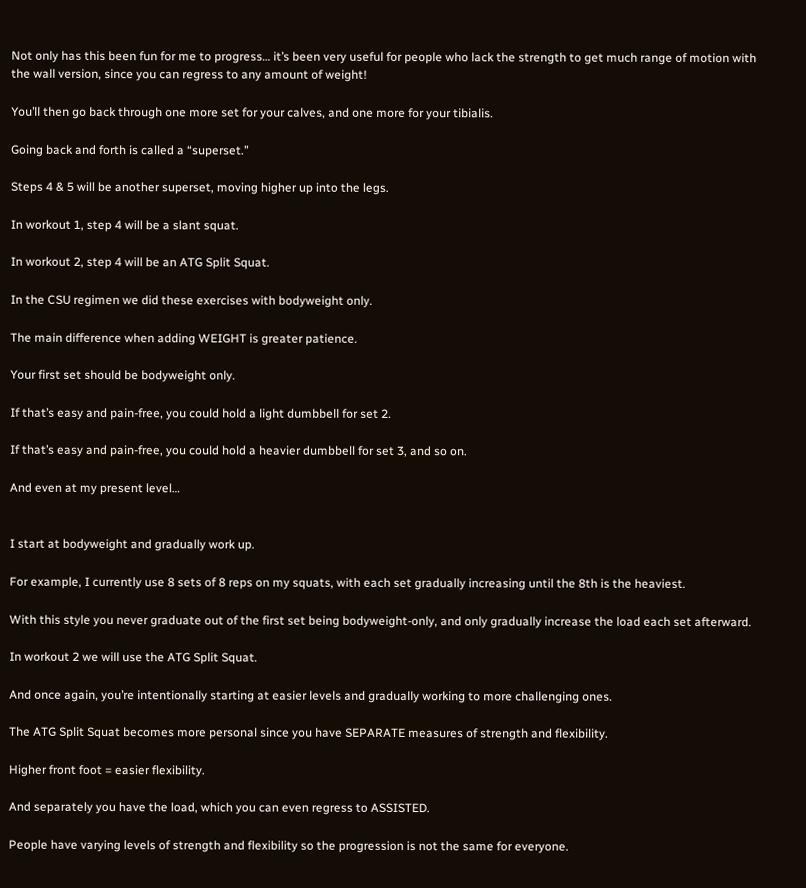Not only has this been fun for me to progress… it’s been very useful for people who lack the strength to get much range of motion with the wall version, since you can regress to any amount of weight!

You’ll then go back through one more set for your calves, and one more for your tibialis.

Going back and forth is called a “superset.”

Steps 4 & 5 will be another superset, moving higher up into the legs.

In workout 1, step 4 will be a slant squat.

In workout 2, step 4 will be an ATG Split Squat.

In the CSU regimen we did these exercises with bodyweight only.

The main difference when adding WEIGHT is greater patience.

Your first set should be bodyweight only.

If that’s easy and pain-free, you could hold a light dumbbell for set 2.

If that’s easy and pain-free, you could hold a heavier dumbbell for set 3, and so on.

And even at my present level…


I start at bodyweight and gradually work up.

For example, I currently use 8 sets of 8 reps on my squats, with each set gradually increasing until the 8th is the heaviest.

With this style you never graduate out of the first set being bodyweight-only, and only gradually increase the load each set afterward.

In workout 2 we will use the ATG Split Squat.

And once again, you’re intentionally starting at easier levels and gradually working to more challenging ones.

The ATG Split Squat becomes more personal since you have SEPARATE measures of strength and flexibility.

Higher front foot = easier flexibility.

And separately you have the load, which you can even regress to ASSISTED.

People have varying levels of strength and flexibility so the progression is not the same for everyone.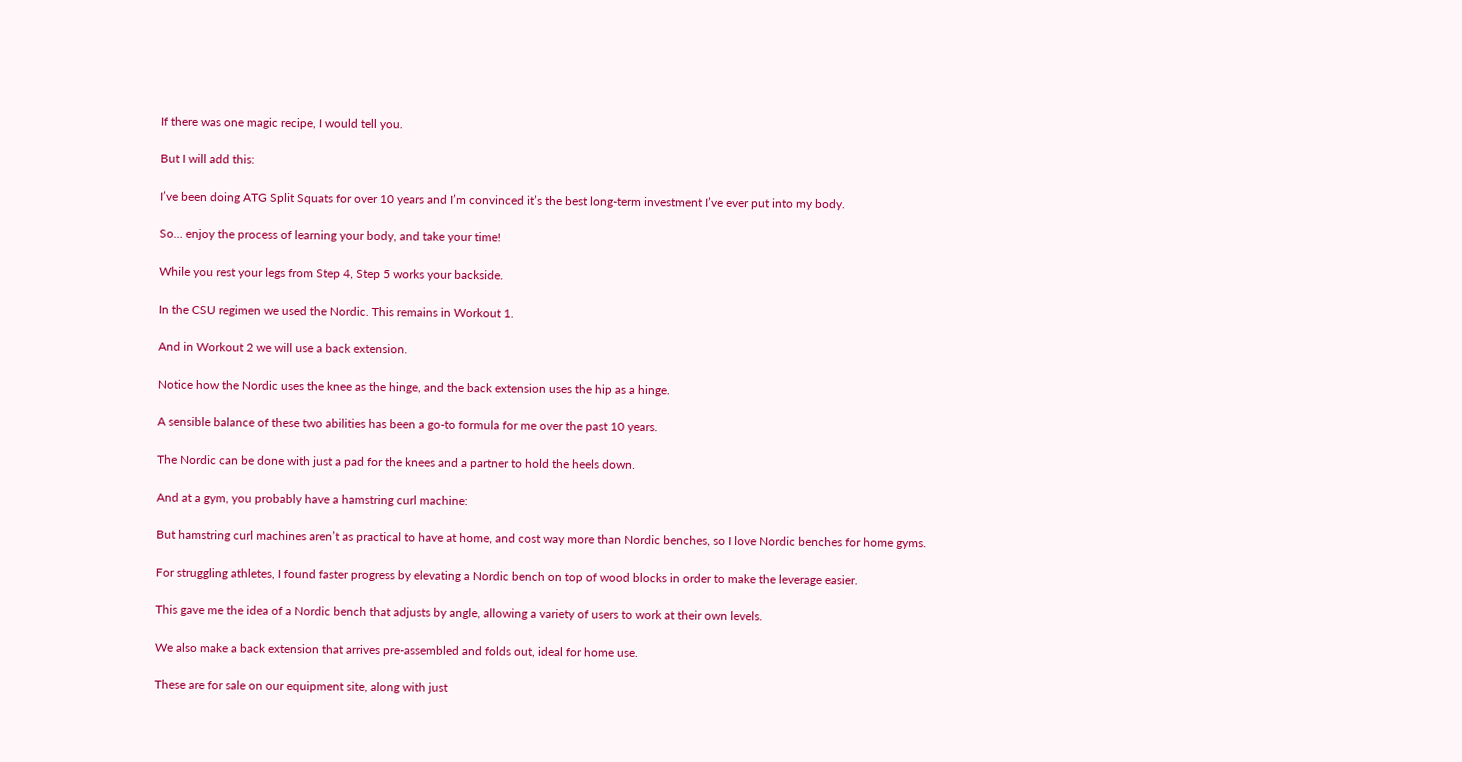If there was one magic recipe, I would tell you.

But I will add this:

I’ve been doing ATG Split Squats for over 10 years and I’m convinced it’s the best long-term investment I’ve ever put into my body.

So… enjoy the process of learning your body, and take your time!

While you rest your legs from Step 4, Step 5 works your backside.

In the CSU regimen we used the Nordic. This remains in Workout 1.

And in Workout 2 we will use a back extension.

Notice how the Nordic uses the knee as the hinge, and the back extension uses the hip as a hinge.

A sensible balance of these two abilities has been a go-to formula for me over the past 10 years.

The Nordic can be done with just a pad for the knees and a partner to hold the heels down.

And at a gym, you probably have a hamstring curl machine:

But hamstring curl machines aren’t as practical to have at home, and cost way more than Nordic benches, so I love Nordic benches for home gyms.

For struggling athletes, I found faster progress by elevating a Nordic bench on top of wood blocks in order to make the leverage easier.

This gave me the idea of a Nordic bench that adjusts by angle, allowing a variety of users to work at their own levels.

We also make a back extension that arrives pre-assembled and folds out, ideal for home use.

These are for sale on our equipment site, along with just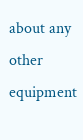about any other equipment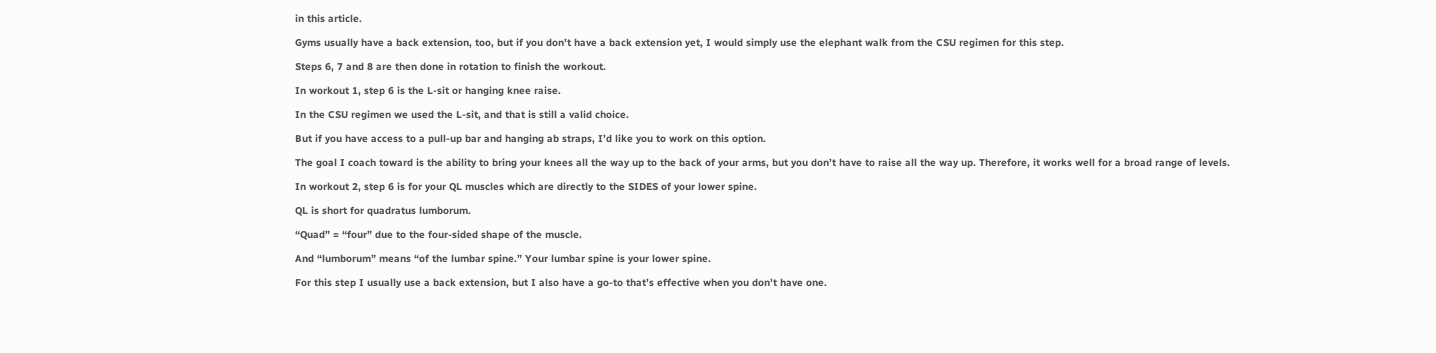in this article.

Gyms usually have a back extension, too, but if you don’t have a back extension yet, I would simply use the elephant walk from the CSU regimen for this step.

Steps 6, 7 and 8 are then done in rotation to finish the workout.

In workout 1, step 6 is the L-sit or hanging knee raise.

In the CSU regimen we used the L-sit, and that is still a valid choice.

But if you have access to a pull-up bar and hanging ab straps, I’d like you to work on this option.

The goal I coach toward is the ability to bring your knees all the way up to the back of your arms, but you don’t have to raise all the way up. Therefore, it works well for a broad range of levels.

In workout 2, step 6 is for your QL muscles which are directly to the SIDES of your lower spine.

QL is short for quadratus lumborum.

“Quad” = “four” due to the four-sided shape of the muscle.

And “lumborum” means “of the lumbar spine.” Your lumbar spine is your lower spine.

For this step I usually use a back extension, but I also have a go-to that’s effective when you don’t have one.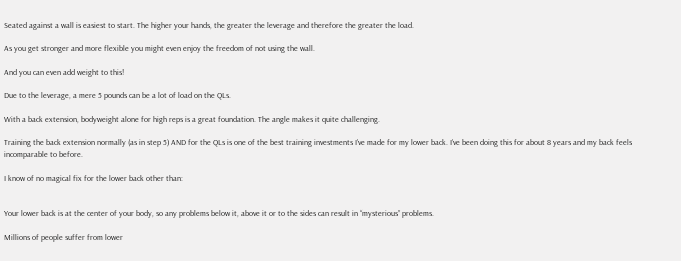Seated against a wall is easiest to start. The higher your hands, the greater the leverage and therefore the greater the load.

As you get stronger and more flexible you might even enjoy the freedom of not using the wall.

And you can even add weight to this!

Due to the leverage, a mere 5 pounds can be a lot of load on the QLs.

With a back extension, bodyweight alone for high reps is a great foundation. The angle makes it quite challenging.

Training the back extension normally (as in step 5) AND for the QLs is one of the best training investments I’ve made for my lower back. I’ve been doing this for about 8 years and my back feels incomparable to before.

I know of no magical fix for the lower back other than:


Your lower back is at the center of your body, so any problems below it, above it or to the sides can result in “mysterious” problems.

Millions of people suffer from lower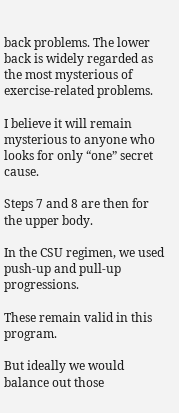back problems. The lower back is widely regarded as the most mysterious of exercise-related problems.

I believe it will remain mysterious to anyone who looks for only “one” secret cause.

Steps 7 and 8 are then for the upper body.

In the CSU regimen, we used push-up and pull-up progressions.

These remain valid in this program.

But ideally we would balance out those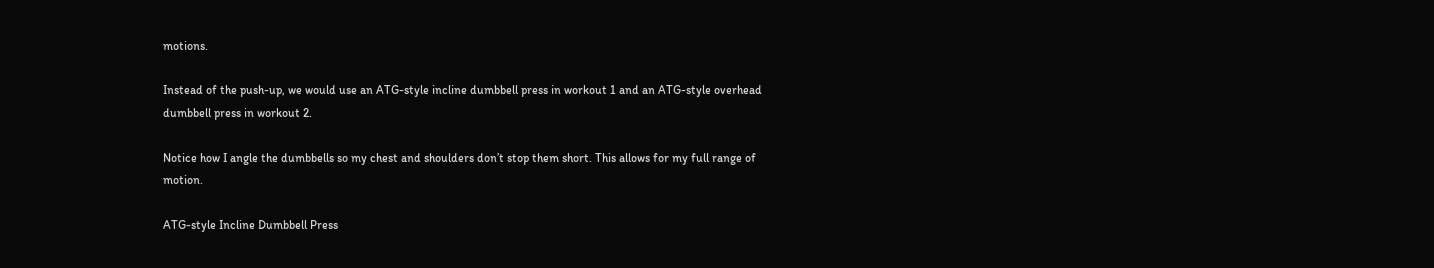motions.

Instead of the push-up, we would use an ATG-style incline dumbbell press in workout 1 and an ATG-style overhead dumbbell press in workout 2.

Notice how I angle the dumbbells so my chest and shoulders don’t stop them short. This allows for my full range of motion.

ATG-style Incline Dumbbell Press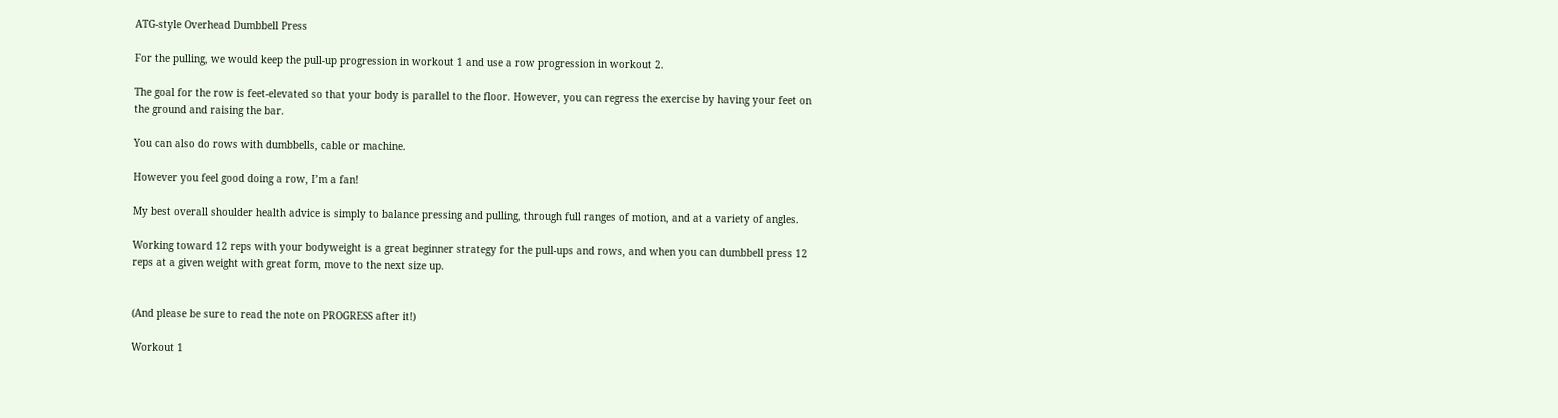ATG-style Overhead Dumbbell Press

For the pulling, we would keep the pull-up progression in workout 1 and use a row progression in workout 2.

The goal for the row is feet-elevated so that your body is parallel to the floor. However, you can regress the exercise by having your feet on the ground and raising the bar.

You can also do rows with dumbbells, cable or machine.

However you feel good doing a row, I’m a fan!

My best overall shoulder health advice is simply to balance pressing and pulling, through full ranges of motion, and at a variety of angles.

Working toward 12 reps with your bodyweight is a great beginner strategy for the pull-ups and rows, and when you can dumbbell press 12 reps at a given weight with great form, move to the next size up.


(And please be sure to read the note on PROGRESS after it!)

Workout 1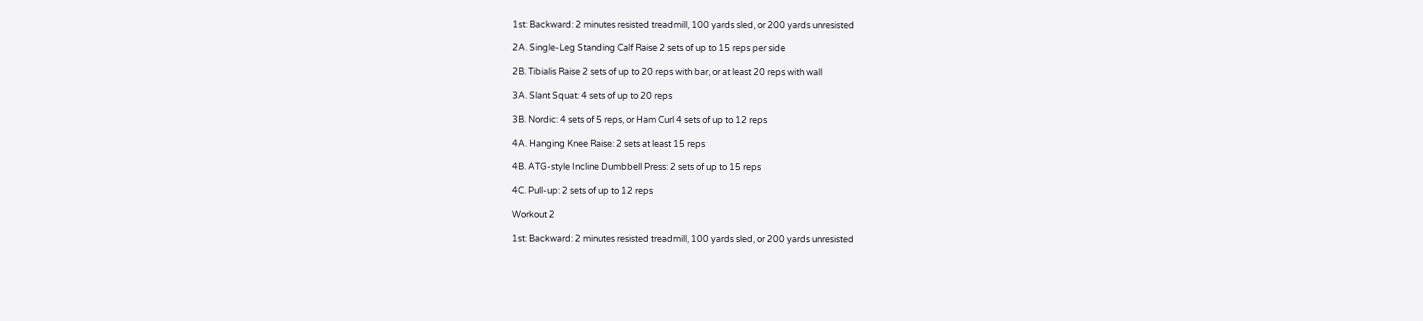1st: Backward: 2 minutes resisted treadmill, 100 yards sled, or 200 yards unresisted

2A. Single-Leg Standing Calf Raise 2 sets of up to 15 reps per side

2B. Tibialis Raise 2 sets of up to 20 reps with bar, or at least 20 reps with wall

3A. Slant Squat: 4 sets of up to 20 reps

3B. Nordic: 4 sets of 5 reps, or Ham Curl 4 sets of up to 12 reps

4A. Hanging Knee Raise: 2 sets at least 15 reps

4B. ATG-style Incline Dumbbell Press: 2 sets of up to 15 reps

4C. Pull-up: 2 sets of up to 12 reps

Workout 2

1st: Backward: 2 minutes resisted treadmill, 100 yards sled, or 200 yards unresisted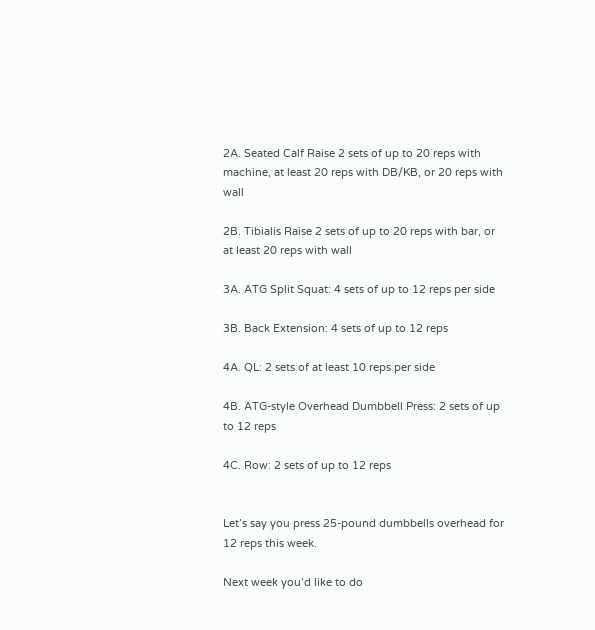2A. Seated Calf Raise 2 sets of up to 20 reps with machine, at least 20 reps with DB/KB, or 20 reps with wall

2B. Tibialis Raise 2 sets of up to 20 reps with bar, or at least 20 reps with wall

3A. ATG Split Squat: 4 sets of up to 12 reps per side

3B. Back Extension: 4 sets of up to 12 reps

4A. QL: 2 sets of at least 10 reps per side

4B. ATG-style Overhead Dumbbell Press: 2 sets of up to 12 reps

4C. Row: 2 sets of up to 12 reps


Let’s say you press 25-pound dumbbells overhead for 12 reps this week.

Next week you’d like to do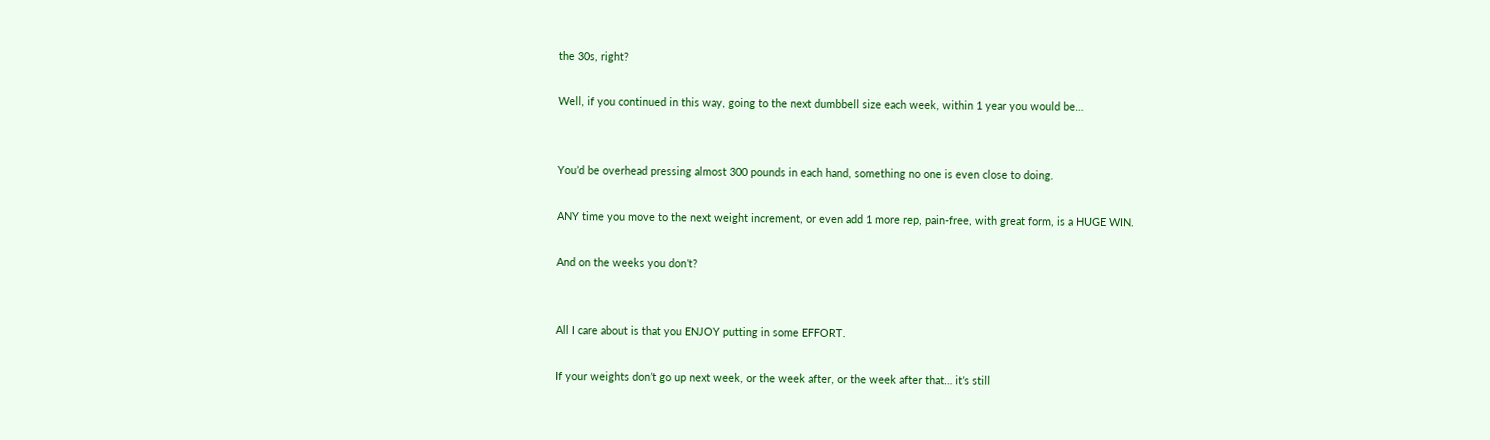the 30s, right?

Well, if you continued in this way, going to the next dumbbell size each week, within 1 year you would be…


You’d be overhead pressing almost 300 pounds in each hand, something no one is even close to doing.

ANY time you move to the next weight increment, or even add 1 more rep, pain-free, with great form, is a HUGE WIN.

And on the weeks you don’t?


All I care about is that you ENJOY putting in some EFFORT.

If your weights don’t go up next week, or the week after, or the week after that… it’s still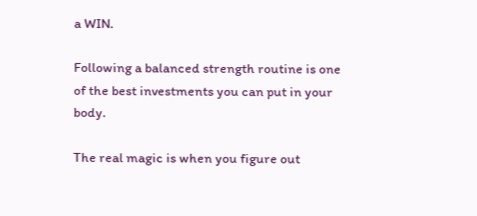a WIN.

Following a balanced strength routine is one of the best investments you can put in your body.

The real magic is when you figure out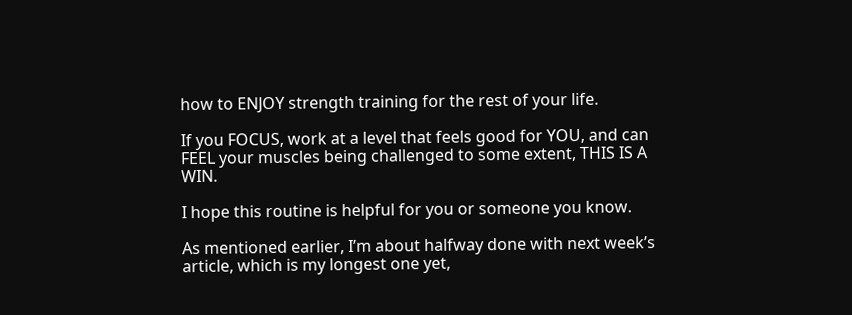how to ENJOY strength training for the rest of your life.

If you FOCUS, work at a level that feels good for YOU, and can FEEL your muscles being challenged to some extent, THIS IS A WIN.

I hope this routine is helpful for you or someone you know.

As mentioned earlier, I’m about halfway done with next week’s article, which is my longest one yet,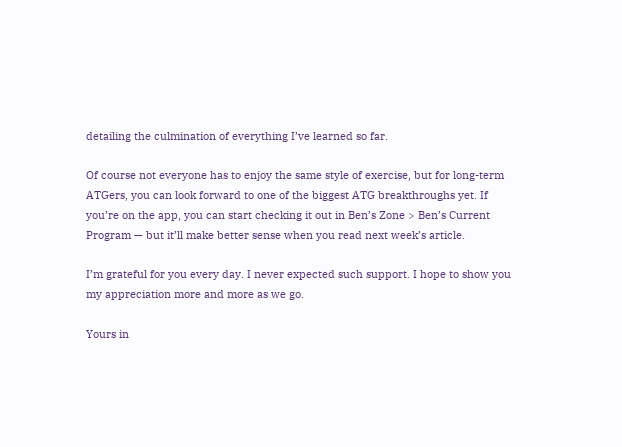detailing the culmination of everything I’ve learned so far.

Of course not everyone has to enjoy the same style of exercise, but for long-term ATGers, you can look forward to one of the biggest ATG breakthroughs yet. If you’re on the app, you can start checking it out in Ben’s Zone > Ben’s Current Program — but it’ll make better sense when you read next week’s article.

I’m grateful for you every day. I never expected such support. I hope to show you my appreciation more and more as we go.

Yours in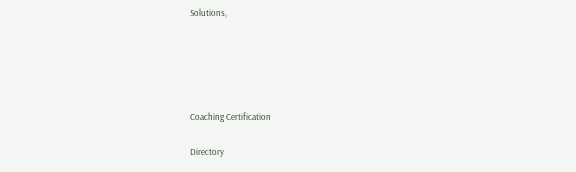Solutions,





Coaching Certification

Directory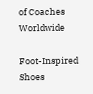of Coaches Worldwide

Foot-Inspired Shoes